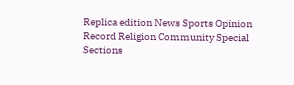Replica edition News Sports Opinion Record Religion Community Special Sections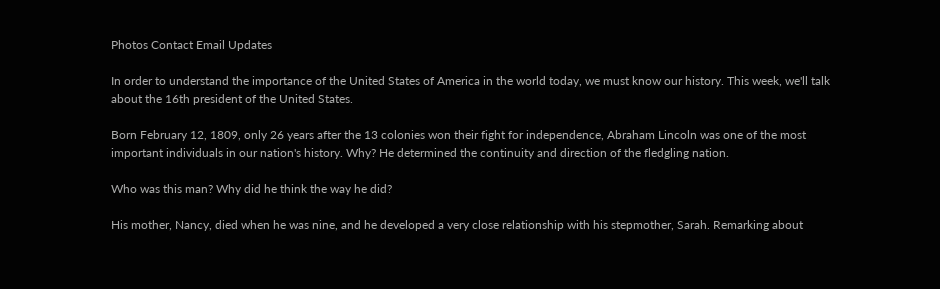Photos Contact Email Updates

In order to understand the importance of the United States of America in the world today, we must know our history. This week, we'll talk about the 16th president of the United States.

Born February 12, 1809, only 26 years after the 13 colonies won their fight for independence, Abraham Lincoln was one of the most important individuals in our nation's history. Why? He determined the continuity and direction of the fledgling nation.

Who was this man? Why did he think the way he did?

His mother, Nancy, died when he was nine, and he developed a very close relationship with his stepmother, Sarah. Remarking about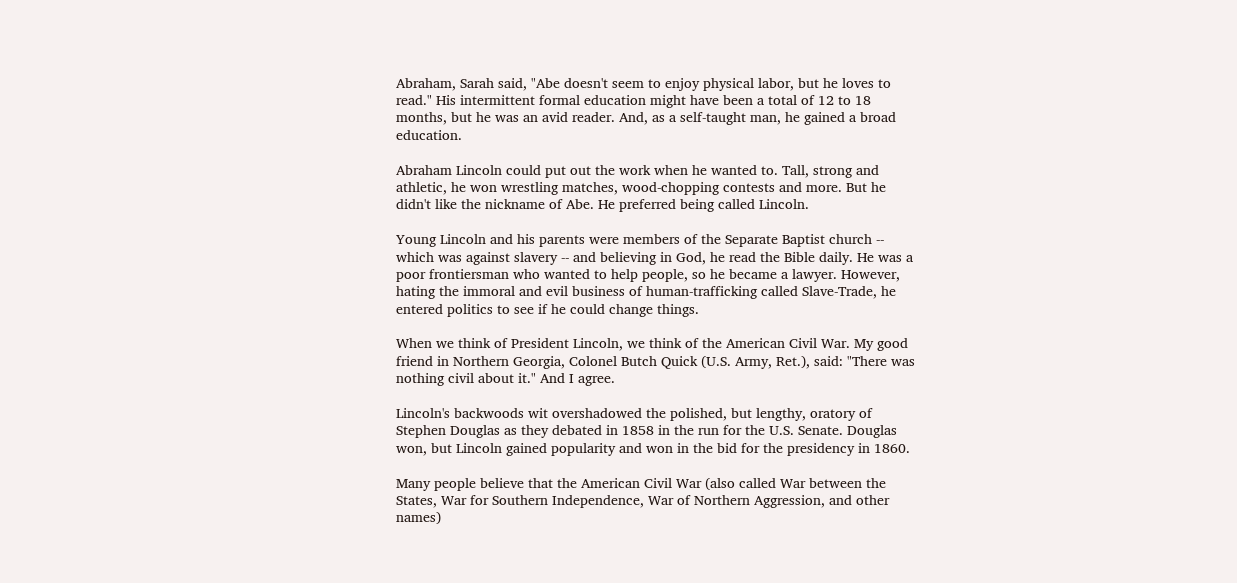Abraham, Sarah said, "Abe doesn't seem to enjoy physical labor, but he loves to read." His intermittent formal education might have been a total of 12 to 18 months, but he was an avid reader. And, as a self-taught man, he gained a broad education.

Abraham Lincoln could put out the work when he wanted to. Tall, strong and athletic, he won wrestling matches, wood-chopping contests and more. But he didn't like the nickname of Abe. He preferred being called Lincoln.

Young Lincoln and his parents were members of the Separate Baptist church -- which was against slavery -- and believing in God, he read the Bible daily. He was a poor frontiersman who wanted to help people, so he became a lawyer. However, hating the immoral and evil business of human-trafficking called Slave-Trade, he entered politics to see if he could change things.

When we think of President Lincoln, we think of the American Civil War. My good friend in Northern Georgia, Colonel Butch Quick (U.S. Army, Ret.), said: "There was nothing civil about it." And I agree.

Lincoln's backwoods wit overshadowed the polished, but lengthy, oratory of Stephen Douglas as they debated in 1858 in the run for the U.S. Senate. Douglas won, but Lincoln gained popularity and won in the bid for the presidency in 1860.

Many people believe that the American Civil War (also called War between the States, War for Southern Independence, War of Northern Aggression, and other names)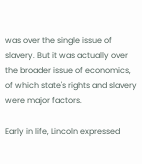was over the single issue of slavery. But it was actually over the broader issue of economics, of which state's rights and slavery were major factors.

Early in life, Lincoln expressed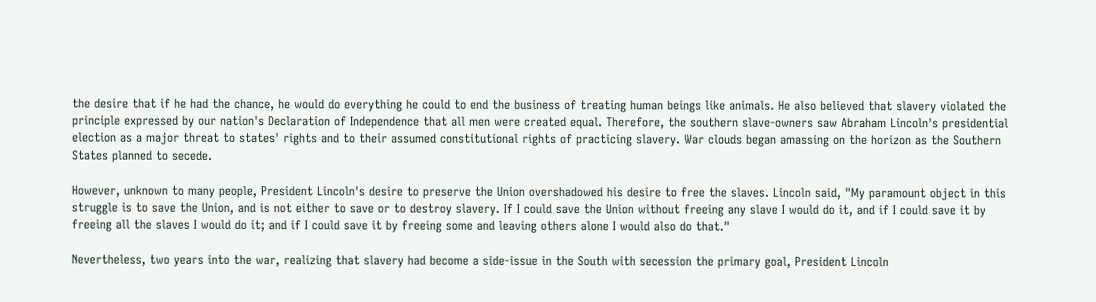the desire that if he had the chance, he would do everything he could to end the business of treating human beings like animals. He also believed that slavery violated the principle expressed by our nation's Declaration of Independence that all men were created equal. Therefore, the southern slave-owners saw Abraham Lincoln's presidential election as a major threat to states' rights and to their assumed constitutional rights of practicing slavery. War clouds began amassing on the horizon as the Southern States planned to secede.

However, unknown to many people, President Lincoln's desire to preserve the Union overshadowed his desire to free the slaves. Lincoln said, "My paramount object in this struggle is to save the Union, and is not either to save or to destroy slavery. If I could save the Union without freeing any slave I would do it, and if I could save it by freeing all the slaves I would do it; and if I could save it by freeing some and leaving others alone I would also do that."

Nevertheless, two years into the war, realizing that slavery had become a side-issue in the South with secession the primary goal, President Lincoln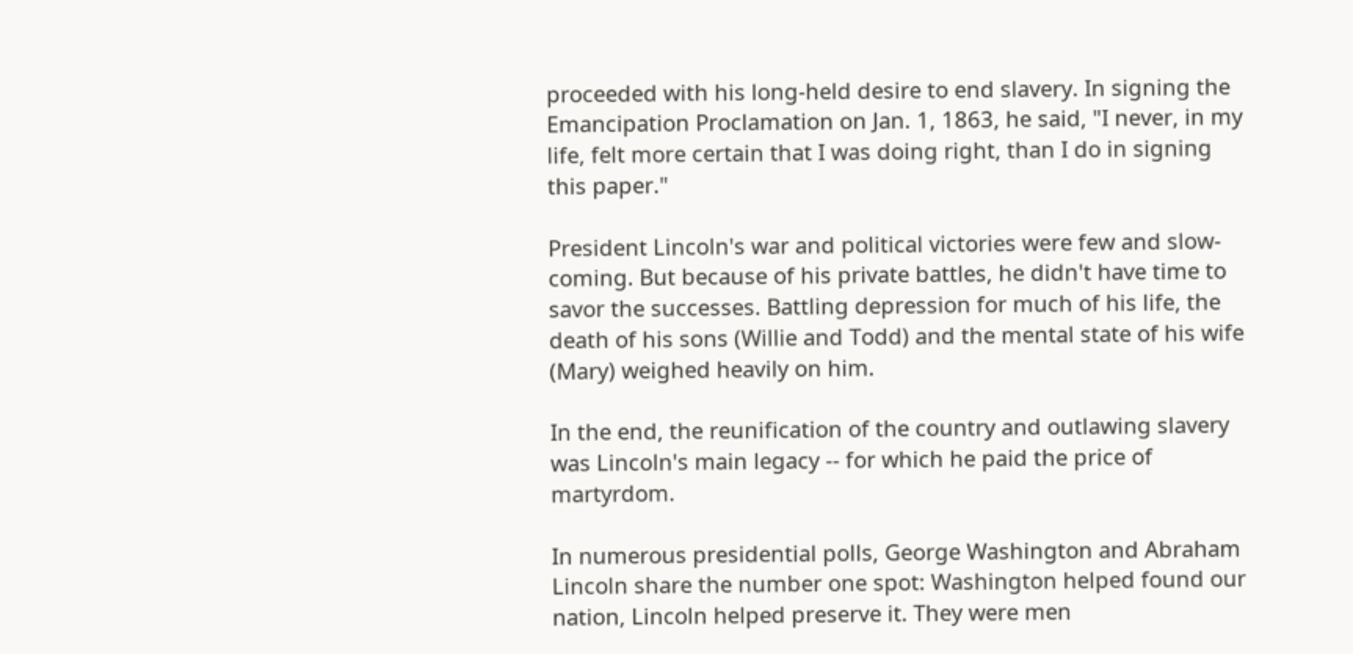proceeded with his long-held desire to end slavery. In signing the Emancipation Proclamation on Jan. 1, 1863, he said, "I never, in my life, felt more certain that I was doing right, than I do in signing this paper."

President Lincoln's war and political victories were few and slow-coming. But because of his private battles, he didn't have time to savor the successes. Battling depression for much of his life, the death of his sons (Willie and Todd) and the mental state of his wife (Mary) weighed heavily on him.

In the end, the reunification of the country and outlawing slavery was Lincoln's main legacy -- for which he paid the price of martyrdom.

In numerous presidential polls, George Washington and Abraham Lincoln share the number one spot: Washington helped found our nation, Lincoln helped preserve it. They were men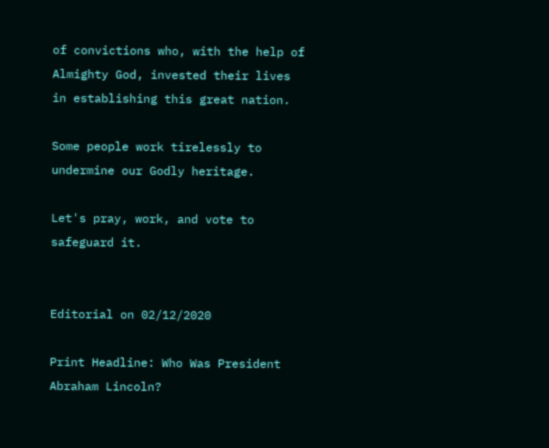of convictions who, with the help of Almighty God, invested their lives in establishing this great nation.

Some people work tirelessly to undermine our Godly heritage.

Let's pray, work, and vote to safeguard it.


Editorial on 02/12/2020

Print Headline: Who Was President Abraham Lincoln?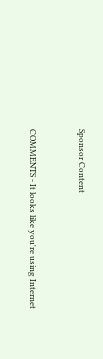Sponsor Content


COMMENTS - It looks like you're using Internet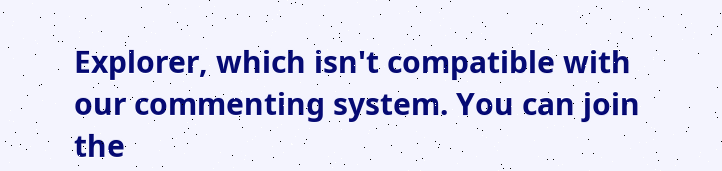Explorer, which isn't compatible with our commenting system. You can join the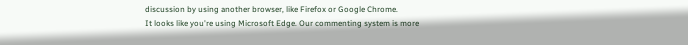discussion by using another browser, like Firefox or Google Chrome.
It looks like you're using Microsoft Edge. Our commenting system is more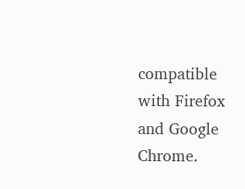compatible with Firefox and Google Chrome.